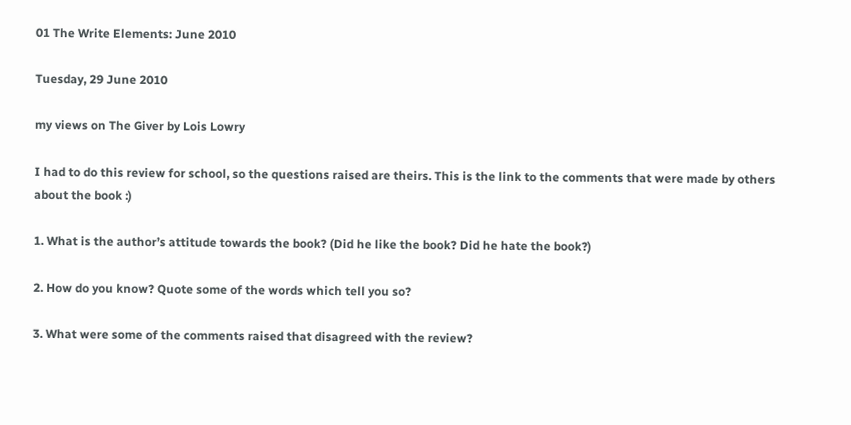01 The Write Elements: June 2010

Tuesday, 29 June 2010

my views on The Giver by Lois Lowry

I had to do this review for school, so the questions raised are theirs. This is the link to the comments that were made by others about the book :)

1. What is the author’s attitude towards the book? (Did he like the book? Did he hate the book?)

2. How do you know? Quote some of the words which tell you so?

3. What were some of the comments raised that disagreed with the review?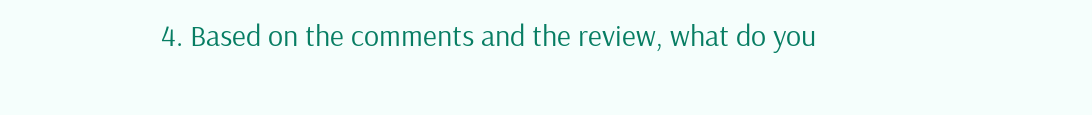4. Based on the comments and the review, what do you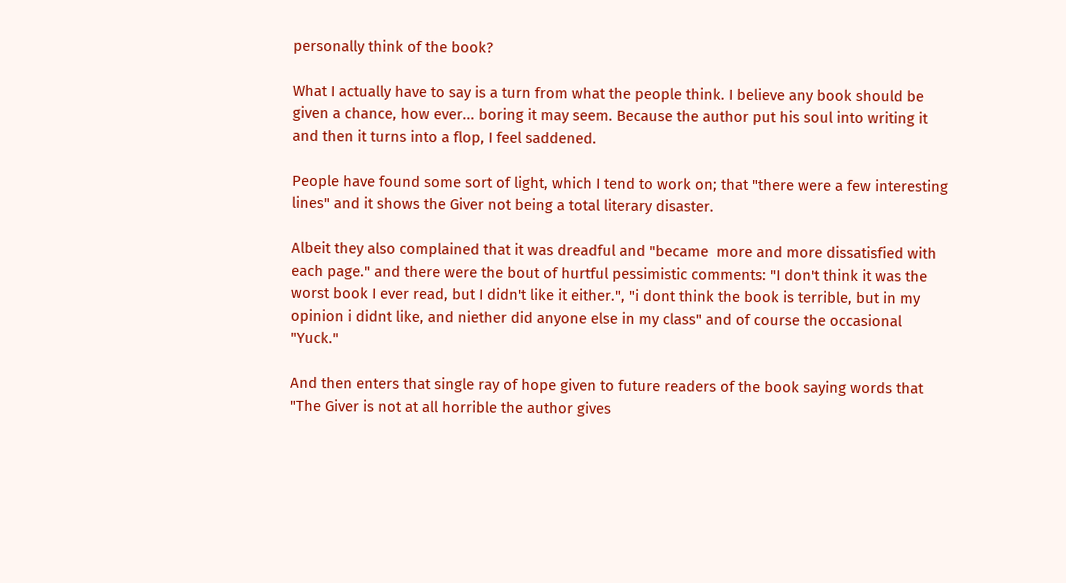personally think of the book?

What I actually have to say is a turn from what the people think. I believe any book should be given a chance, how ever... boring it may seem. Because the author put his soul into writing it and then it turns into a flop, I feel saddened.

People have found some sort of light, which I tend to work on; that "there were a few interesting lines" and it shows the Giver not being a total literary disaster.

Albeit they also complained that it was dreadful and "became  more and more dissatisfied with each page." and there were the bout of hurtful pessimistic comments: "I don't think it was the worst book I ever read, but I didn't like it either.", "i dont think the book is terrible, but in my opinion i didnt like, and niether did anyone else in my class" and of course the occasional "Yuck."

And then enters that single ray of hope given to future readers of the book saying words that "The Giver is not at all horrible the author gives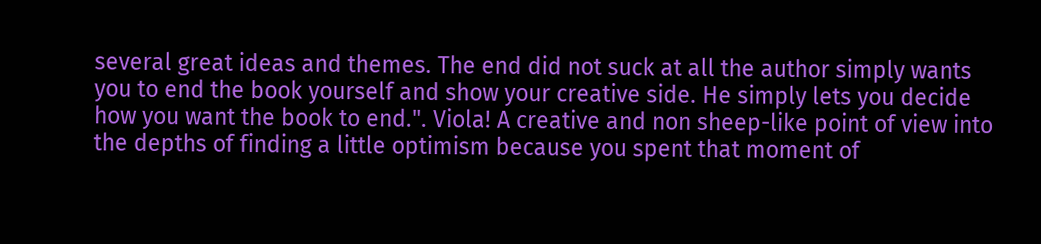several great ideas and themes. The end did not suck at all the author simply wants you to end the book yourself and show your creative side. He simply lets you decide how you want the book to end.". Viola! A creative and non sheep-like point of view into the depths of finding a little optimism because you spent that moment of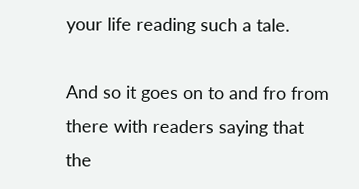your life reading such a tale.

And so it goes on to and fro from there with readers saying that the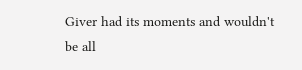Giver had its moments and wouldn't be all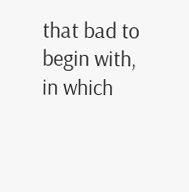that bad to begin with, in which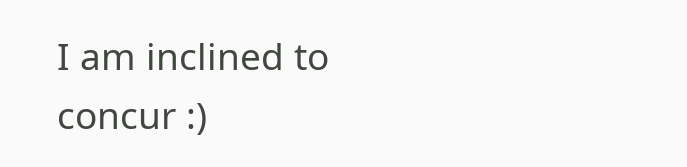I am inclined to concur :)